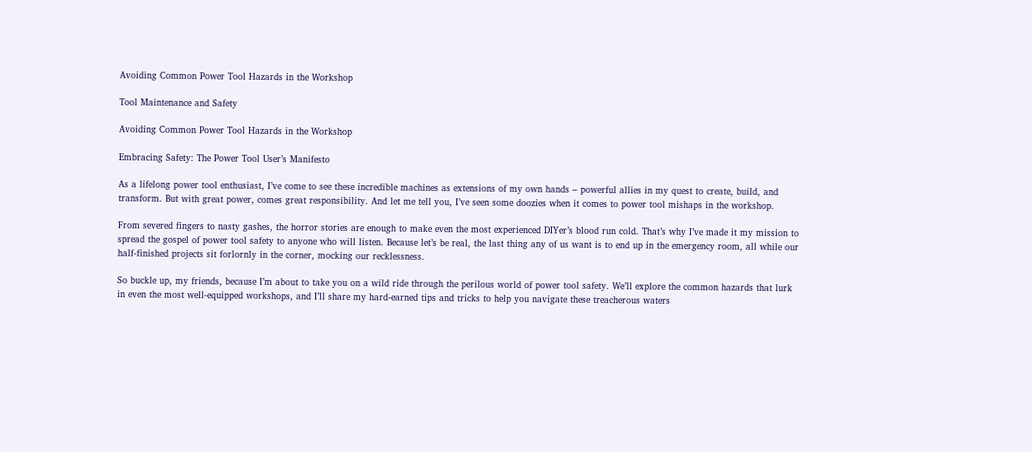Avoiding Common Power Tool Hazards in the Workshop

Tool Maintenance and Safety

Avoiding Common Power Tool Hazards in the Workshop

Embracing Safety: The Power Tool User’s Manifesto

As a lifelong power tool enthusiast, I’ve come to see these incredible machines as extensions of my own hands – powerful allies in my quest to create, build, and transform. But with great power, comes great responsibility. And let me tell you, I’ve seen some doozies when it comes to power tool mishaps in the workshop.

From severed fingers to nasty gashes, the horror stories are enough to make even the most experienced DIYer’s blood run cold. That’s why I’ve made it my mission to spread the gospel of power tool safety to anyone who will listen. Because let’s be real, the last thing any of us want is to end up in the emergency room, all while our half-finished projects sit forlornly in the corner, mocking our recklessness.

So buckle up, my friends, because I’m about to take you on a wild ride through the perilous world of power tool safety. We’ll explore the common hazards that lurk in even the most well-equipped workshops, and I’ll share my hard-earned tips and tricks to help you navigate these treacherous waters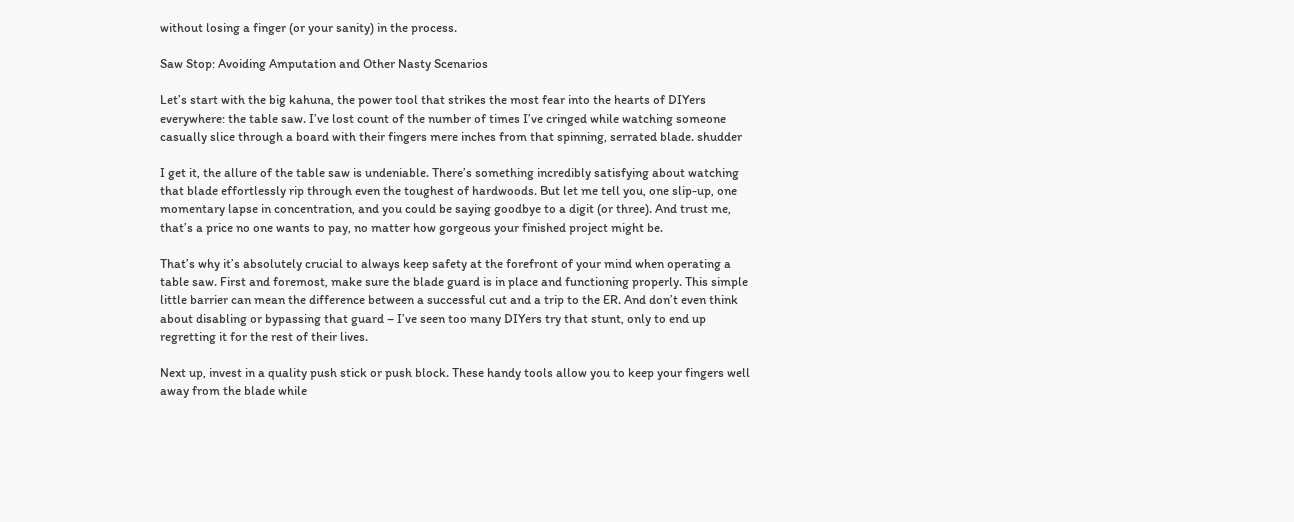without losing a finger (or your sanity) in the process.

Saw Stop: Avoiding Amputation and Other Nasty Scenarios

Let’s start with the big kahuna, the power tool that strikes the most fear into the hearts of DIYers everywhere: the table saw. I’ve lost count of the number of times I’ve cringed while watching someone casually slice through a board with their fingers mere inches from that spinning, serrated blade. shudder

I get it, the allure of the table saw is undeniable. There’s something incredibly satisfying about watching that blade effortlessly rip through even the toughest of hardwoods. But let me tell you, one slip-up, one momentary lapse in concentration, and you could be saying goodbye to a digit (or three). And trust me, that’s a price no one wants to pay, no matter how gorgeous your finished project might be.

That’s why it’s absolutely crucial to always keep safety at the forefront of your mind when operating a table saw. First and foremost, make sure the blade guard is in place and functioning properly. This simple little barrier can mean the difference between a successful cut and a trip to the ER. And don’t even think about disabling or bypassing that guard – I’ve seen too many DIYers try that stunt, only to end up regretting it for the rest of their lives.

Next up, invest in a quality push stick or push block. These handy tools allow you to keep your fingers well away from the blade while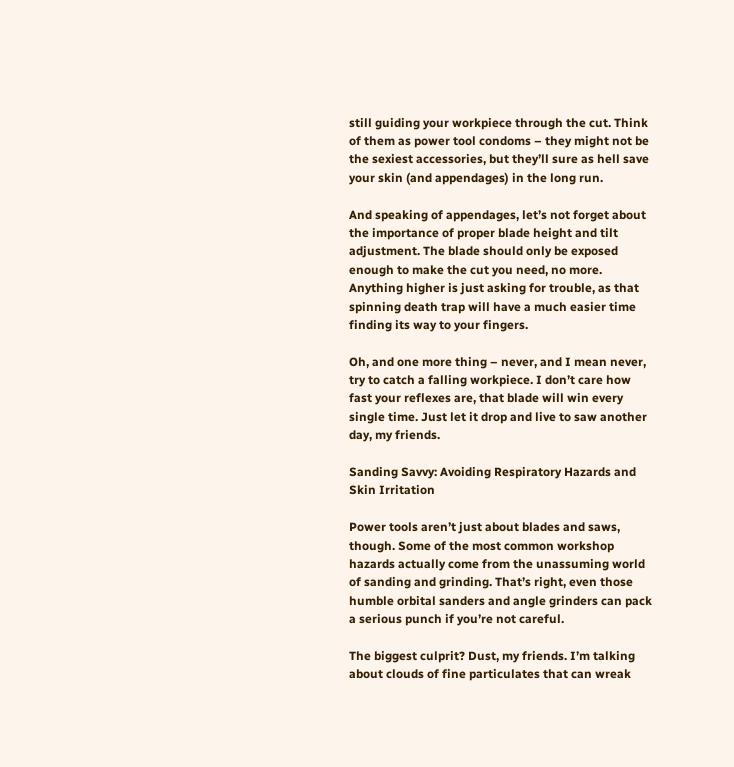still guiding your workpiece through the cut. Think of them as power tool condoms – they might not be the sexiest accessories, but they’ll sure as hell save your skin (and appendages) in the long run.

And speaking of appendages, let’s not forget about the importance of proper blade height and tilt adjustment. The blade should only be exposed enough to make the cut you need, no more. Anything higher is just asking for trouble, as that spinning death trap will have a much easier time finding its way to your fingers.

Oh, and one more thing – never, and I mean never, try to catch a falling workpiece. I don’t care how fast your reflexes are, that blade will win every single time. Just let it drop and live to saw another day, my friends.

Sanding Savvy: Avoiding Respiratory Hazards and Skin Irritation

Power tools aren’t just about blades and saws, though. Some of the most common workshop hazards actually come from the unassuming world of sanding and grinding. That’s right, even those humble orbital sanders and angle grinders can pack a serious punch if you’re not careful.

The biggest culprit? Dust, my friends. I’m talking about clouds of fine particulates that can wreak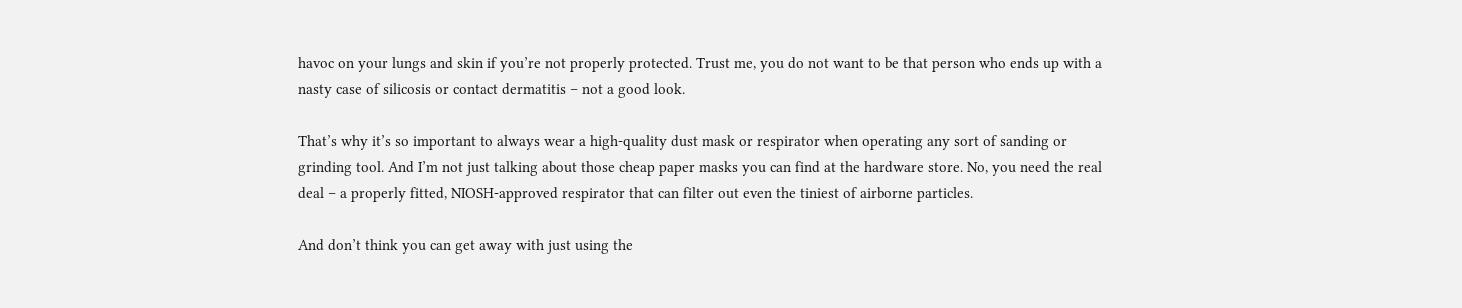havoc on your lungs and skin if you’re not properly protected. Trust me, you do not want to be that person who ends up with a nasty case of silicosis or contact dermatitis – not a good look.

That’s why it’s so important to always wear a high-quality dust mask or respirator when operating any sort of sanding or grinding tool. And I’m not just talking about those cheap paper masks you can find at the hardware store. No, you need the real deal – a properly fitted, NIOSH-approved respirator that can filter out even the tiniest of airborne particles.

And don’t think you can get away with just using the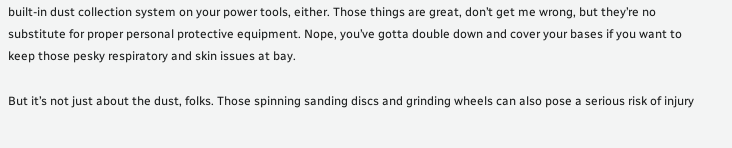built-in dust collection system on your power tools, either. Those things are great, don’t get me wrong, but they’re no substitute for proper personal protective equipment. Nope, you’ve gotta double down and cover your bases if you want to keep those pesky respiratory and skin issues at bay.

But it’s not just about the dust, folks. Those spinning sanding discs and grinding wheels can also pose a serious risk of injury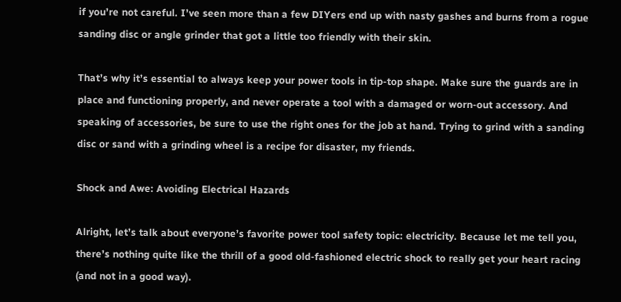if you’re not careful. I’ve seen more than a few DIYers end up with nasty gashes and burns from a rogue sanding disc or angle grinder that got a little too friendly with their skin.

That’s why it’s essential to always keep your power tools in tip-top shape. Make sure the guards are in place and functioning properly, and never operate a tool with a damaged or worn-out accessory. And speaking of accessories, be sure to use the right ones for the job at hand. Trying to grind with a sanding disc or sand with a grinding wheel is a recipe for disaster, my friends.

Shock and Awe: Avoiding Electrical Hazards

Alright, let’s talk about everyone’s favorite power tool safety topic: electricity. Because let me tell you, there’s nothing quite like the thrill of a good old-fashioned electric shock to really get your heart racing (and not in a good way).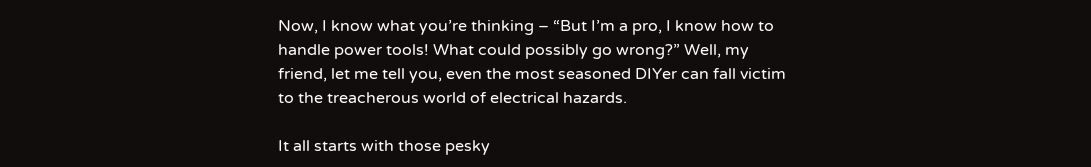Now, I know what you’re thinking – “But I’m a pro, I know how to handle power tools! What could possibly go wrong?” Well, my friend, let me tell you, even the most seasoned DIYer can fall victim to the treacherous world of electrical hazards.

It all starts with those pesky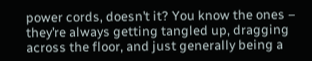power cords, doesn’t it? You know the ones – they’re always getting tangled up, dragging across the floor, and just generally being a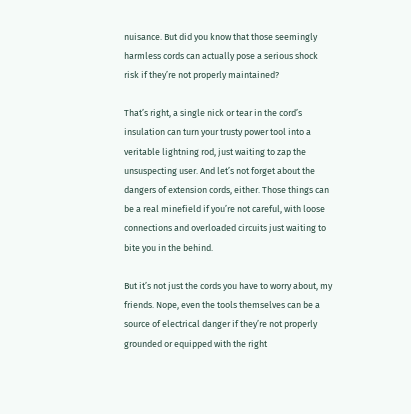nuisance. But did you know that those seemingly harmless cords can actually pose a serious shock risk if they’re not properly maintained?

That’s right, a single nick or tear in the cord’s insulation can turn your trusty power tool into a veritable lightning rod, just waiting to zap the unsuspecting user. And let’s not forget about the dangers of extension cords, either. Those things can be a real minefield if you’re not careful, with loose connections and overloaded circuits just waiting to bite you in the behind.

But it’s not just the cords you have to worry about, my friends. Nope, even the tools themselves can be a source of electrical danger if they’re not properly grounded or equipped with the right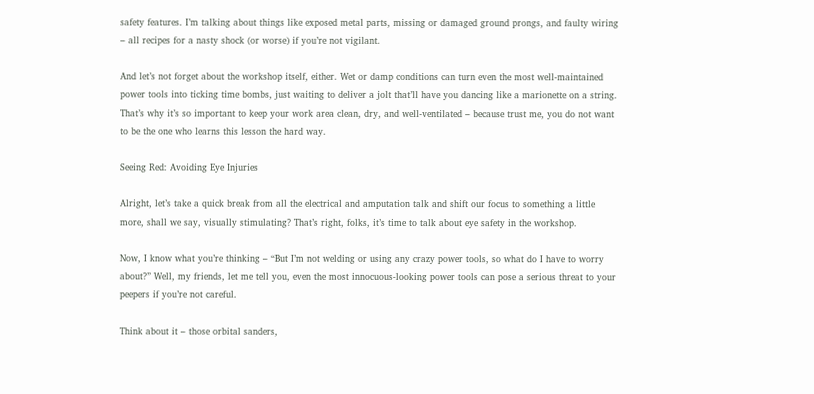safety features. I’m talking about things like exposed metal parts, missing or damaged ground prongs, and faulty wiring – all recipes for a nasty shock (or worse) if you’re not vigilant.

And let’s not forget about the workshop itself, either. Wet or damp conditions can turn even the most well-maintained power tools into ticking time bombs, just waiting to deliver a jolt that’ll have you dancing like a marionette on a string. That’s why it’s so important to keep your work area clean, dry, and well-ventilated – because trust me, you do not want to be the one who learns this lesson the hard way.

Seeing Red: Avoiding Eye Injuries

Alright, let’s take a quick break from all the electrical and amputation talk and shift our focus to something a little more, shall we say, visually stimulating? That’s right, folks, it’s time to talk about eye safety in the workshop.

Now, I know what you’re thinking – “But I’m not welding or using any crazy power tools, so what do I have to worry about?” Well, my friends, let me tell you, even the most innocuous-looking power tools can pose a serious threat to your peepers if you’re not careful.

Think about it – those orbital sanders,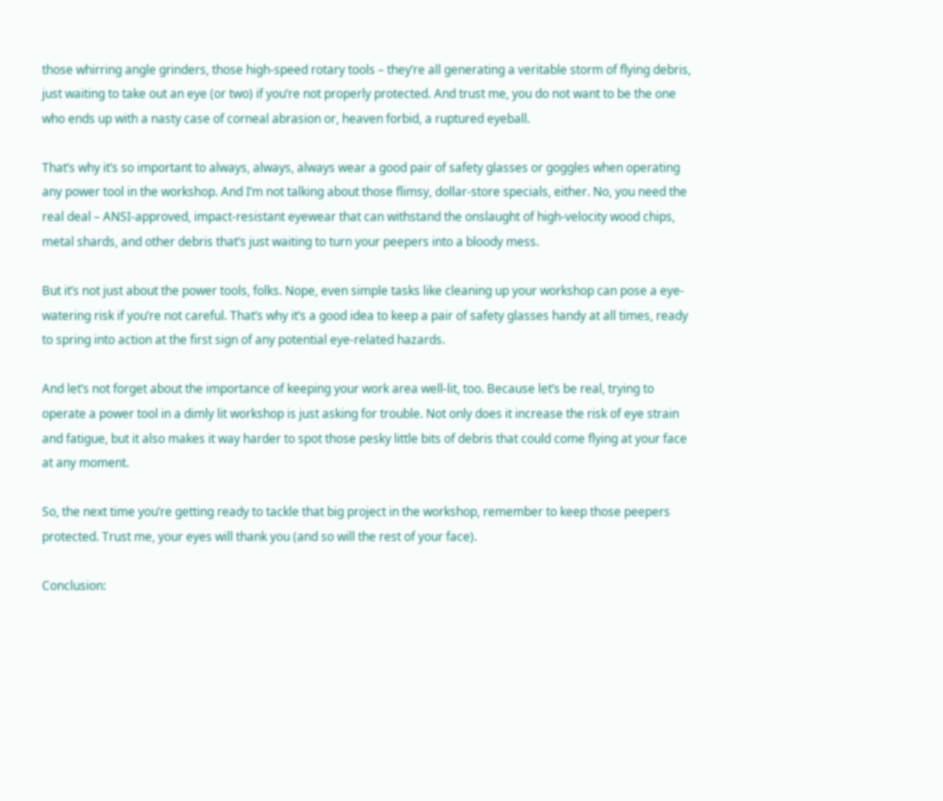those whirring angle grinders, those high-speed rotary tools – they’re all generating a veritable storm of flying debris, just waiting to take out an eye (or two) if you’re not properly protected. And trust me, you do not want to be the one who ends up with a nasty case of corneal abrasion or, heaven forbid, a ruptured eyeball.

That’s why it’s so important to always, always, always wear a good pair of safety glasses or goggles when operating any power tool in the workshop. And I’m not talking about those flimsy, dollar-store specials, either. No, you need the real deal – ANSI-approved, impact-resistant eyewear that can withstand the onslaught of high-velocity wood chips, metal shards, and other debris that’s just waiting to turn your peepers into a bloody mess.

But it’s not just about the power tools, folks. Nope, even simple tasks like cleaning up your workshop can pose a eye-watering risk if you’re not careful. That’s why it’s a good idea to keep a pair of safety glasses handy at all times, ready to spring into action at the first sign of any potential eye-related hazards.

And let’s not forget about the importance of keeping your work area well-lit, too. Because let’s be real, trying to operate a power tool in a dimly lit workshop is just asking for trouble. Not only does it increase the risk of eye strain and fatigue, but it also makes it way harder to spot those pesky little bits of debris that could come flying at your face at any moment.

So, the next time you’re getting ready to tackle that big project in the workshop, remember to keep those peepers protected. Trust me, your eyes will thank you (and so will the rest of your face).

Conclusion: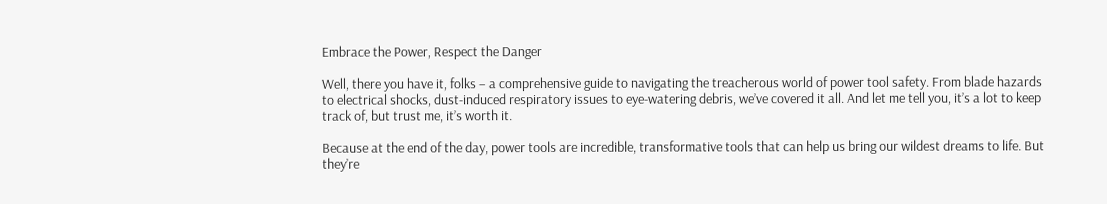Embrace the Power, Respect the Danger

Well, there you have it, folks – a comprehensive guide to navigating the treacherous world of power tool safety. From blade hazards to electrical shocks, dust-induced respiratory issues to eye-watering debris, we’ve covered it all. And let me tell you, it’s a lot to keep track of, but trust me, it’s worth it.

Because at the end of the day, power tools are incredible, transformative tools that can help us bring our wildest dreams to life. But they’re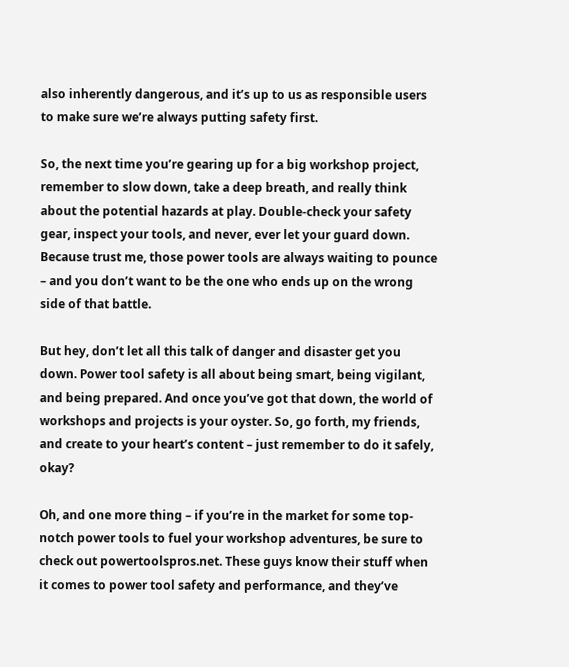also inherently dangerous, and it’s up to us as responsible users to make sure we’re always putting safety first.

So, the next time you’re gearing up for a big workshop project, remember to slow down, take a deep breath, and really think about the potential hazards at play. Double-check your safety gear, inspect your tools, and never, ever let your guard down. Because trust me, those power tools are always waiting to pounce – and you don’t want to be the one who ends up on the wrong side of that battle.

But hey, don’t let all this talk of danger and disaster get you down. Power tool safety is all about being smart, being vigilant, and being prepared. And once you’ve got that down, the world of workshops and projects is your oyster. So, go forth, my friends, and create to your heart’s content – just remember to do it safely, okay?

Oh, and one more thing – if you’re in the market for some top-notch power tools to fuel your workshop adventures, be sure to check out powertoolspros.net. These guys know their stuff when it comes to power tool safety and performance, and they’ve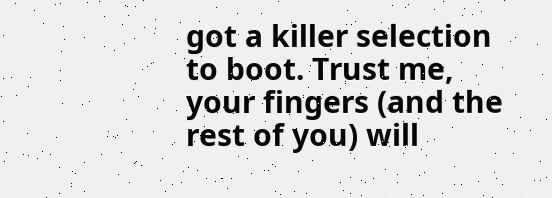got a killer selection to boot. Trust me, your fingers (and the rest of you) will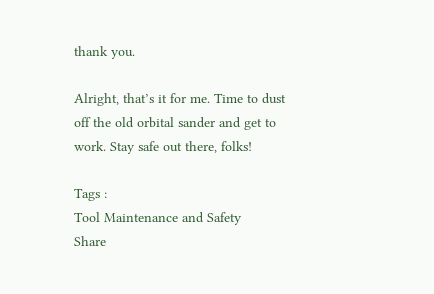thank you.

Alright, that’s it for me. Time to dust off the old orbital sander and get to work. Stay safe out there, folks!

Tags :
Tool Maintenance and Safety
Share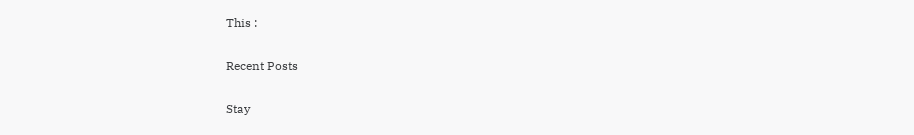This :

Recent Posts

Stay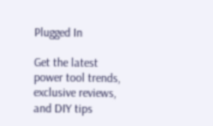Plugged In

Get the latest power tool trends, exclusive reviews, and DIY tips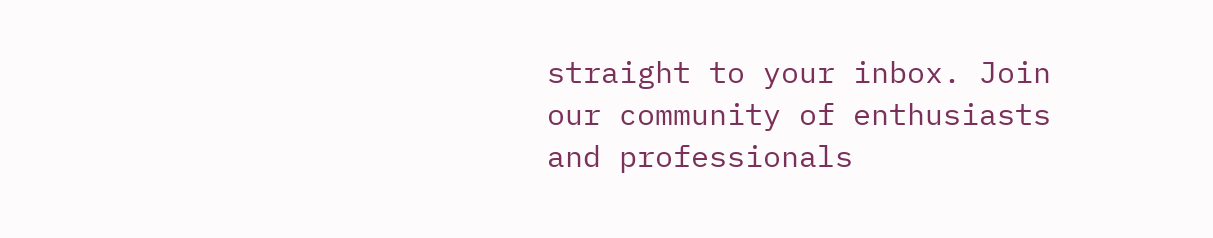straight to your inbox. Join our community of enthusiasts and professionals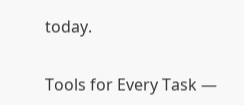today.


Tools for Every Task —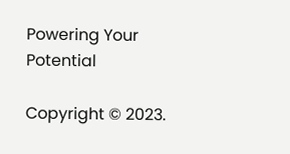Powering Your Potential

Copyright © 2023.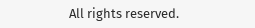All rights reserved.